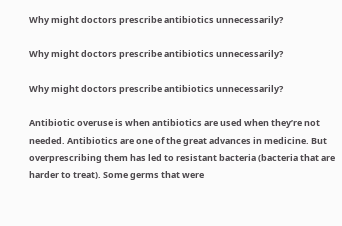Why might doctors prescribe antibiotics unnecessarily?

Why might doctors prescribe antibiotics unnecessarily?

Why might doctors prescribe antibiotics unnecessarily?

Antibiotic overuse is when antibiotics are used when they’re not needed. Antibiotics are one of the great advances in medicine. But overprescribing them has led to resistant bacteria (bacteria that are harder to treat). Some germs that were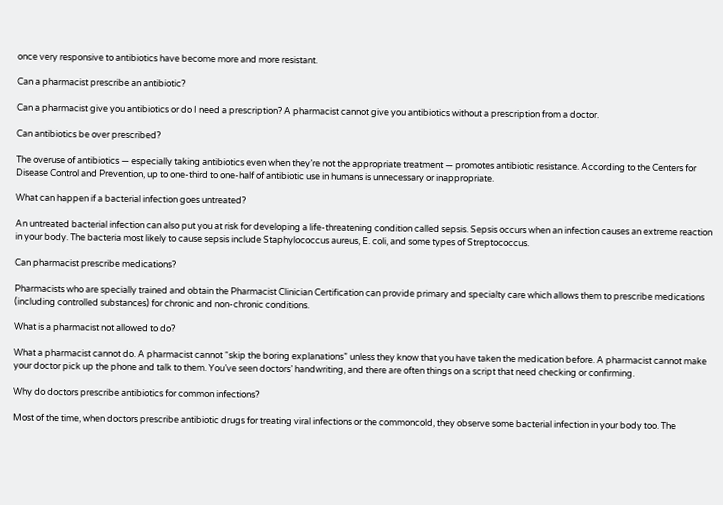once very responsive to antibiotics have become more and more resistant.

Can a pharmacist prescribe an antibiotic?

Can a pharmacist give you antibiotics or do I need a prescription? A pharmacist cannot give you antibiotics without a prescription from a doctor.

Can antibiotics be over prescribed?

The overuse of antibiotics — especially taking antibiotics even when they’re not the appropriate treatment — promotes antibiotic resistance. According to the Centers for Disease Control and Prevention, up to one-third to one-half of antibiotic use in humans is unnecessary or inappropriate.

What can happen if a bacterial infection goes untreated?

An untreated bacterial infection can also put you at risk for developing a life-threatening condition called sepsis. Sepsis occurs when an infection causes an extreme reaction in your body. The bacteria most likely to cause sepsis include Staphylococcus aureus, E. coli, and some types of Streptococcus.

Can pharmacist prescribe medications?

Pharmacists who are specially trained and obtain the Pharmacist Clinician Certification can provide primary and specialty care which allows them to prescribe medications (including controlled substances) for chronic and non-chronic conditions.

What is a pharmacist not allowed to do?

What a pharmacist cannot do. A pharmacist cannot “skip the boring explanations” unless they know that you have taken the medication before. A pharmacist cannot make your doctor pick up the phone and talk to them. You’ve seen doctors’ handwriting, and there are often things on a script that need checking or confirming.

Why do doctors prescribe antibiotics for common infections?

Most of the time, when doctors prescribe antibiotic drugs for treating viral infections or the commoncold, they observe some bacterial infection in your body too. The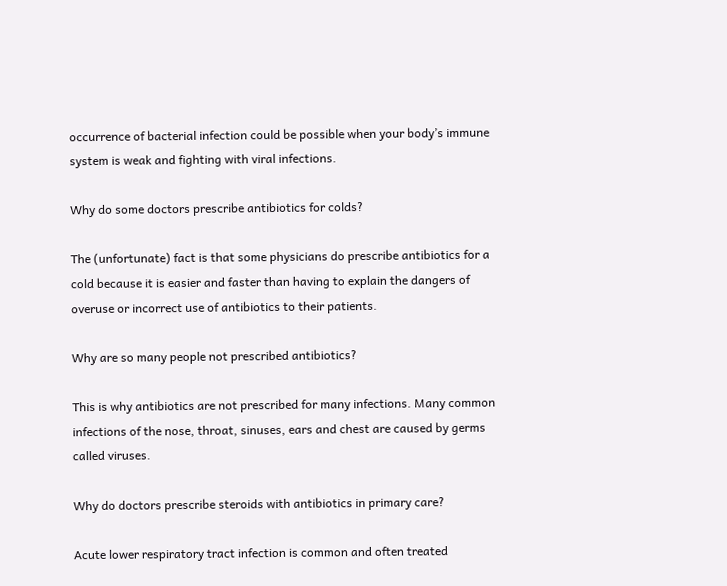occurrence of bacterial infection could be possible when your body’s immune system is weak and fighting with viral infections.

Why do some doctors prescribe antibiotics for colds?

The (unfortunate) fact is that some physicians do prescribe antibiotics for a cold because it is easier and faster than having to explain the dangers of overuse or incorrect use of antibiotics to their patients.

Why are so many people not prescribed antibiotics?

This is why antibiotics are not prescribed for many infections. Many common infections of the nose, throat, sinuses, ears and chest are caused by germs called viruses.

Why do doctors prescribe steroids with antibiotics in primary care?

Acute lower respiratory tract infection is common and often treated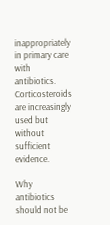inappropriately in primary care with antibiotics. Corticosteroids are increasingly used but without sufficient evidence.

Why antibiotics should not be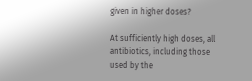given in higher doses?

At sufficiently high doses, all antibiotics, including those used by the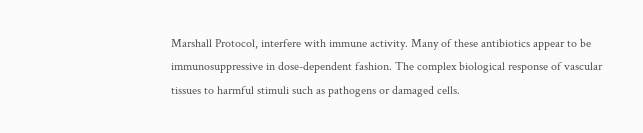Marshall Protocol, interfere with immune activity. Many of these antibiotics appear to be immunosuppressive in dose-dependent fashion. The complex biological response of vascular tissues to harmful stimuli such as pathogens or damaged cells.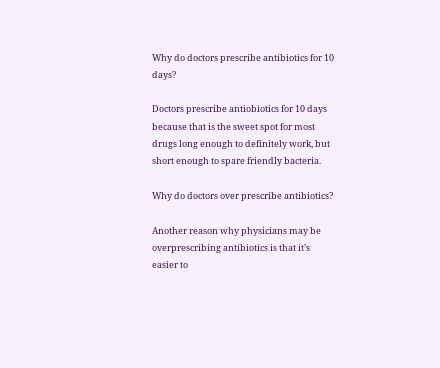Why do doctors prescribe antibiotics for 10 days?

Doctors prescribe antiobiotics for 10 days because that is the sweet spot for most drugs long enough to definitely work, but short enough to spare friendly bacteria.

Why do doctors over prescribe antibiotics?

Another reason why physicians may be overprescribing antibiotics is that it’s easier to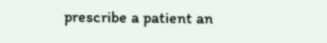prescribe a patient an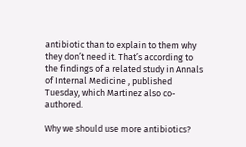antibiotic than to explain to them why they don’t need it. That’s according to the findings of a related study in Annals of Internal Medicine , published Tuesday, which Martinez also co-authored.

Why we should use more antibiotics?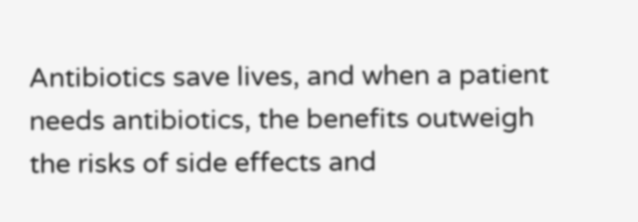Antibiotics save lives, and when a patient needs antibiotics, the benefits outweigh the risks of side effects and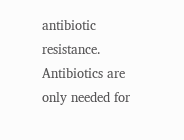antibiotic resistance. Antibiotics are only needed for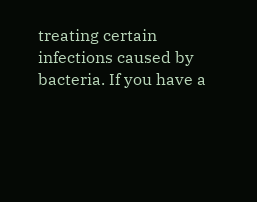treating certain infections caused by bacteria. If you have a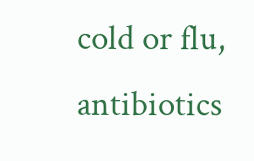cold or flu, antibiotics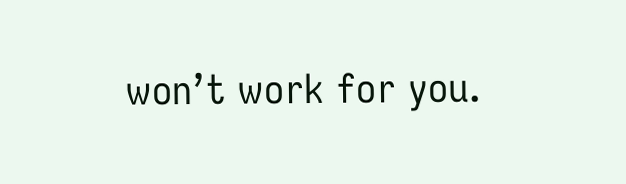won’t work for you.